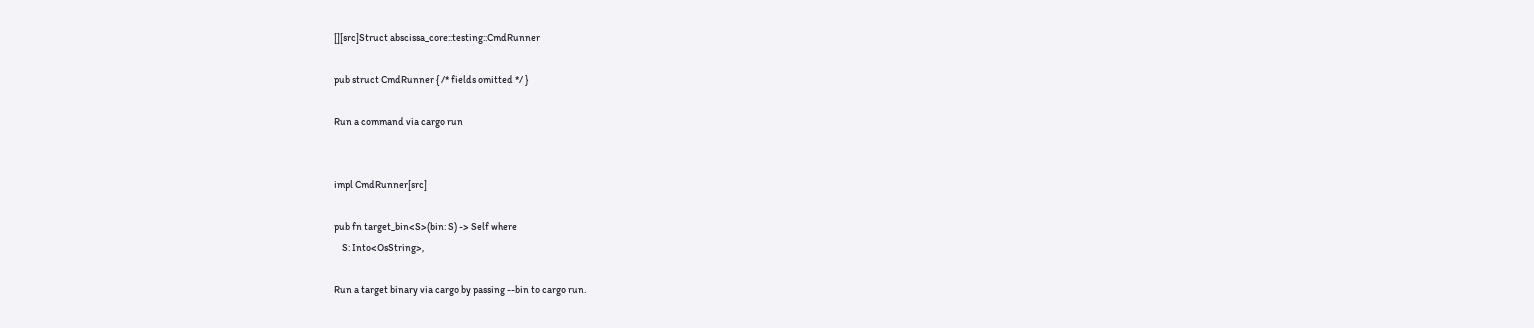[][src]Struct abscissa_core::testing::CmdRunner

pub struct CmdRunner { /* fields omitted */ }

Run a command via cargo run


impl CmdRunner[src]

pub fn target_bin<S>(bin: S) -> Self where
    S: Into<OsString>,

Run a target binary via cargo by passing --bin to cargo run.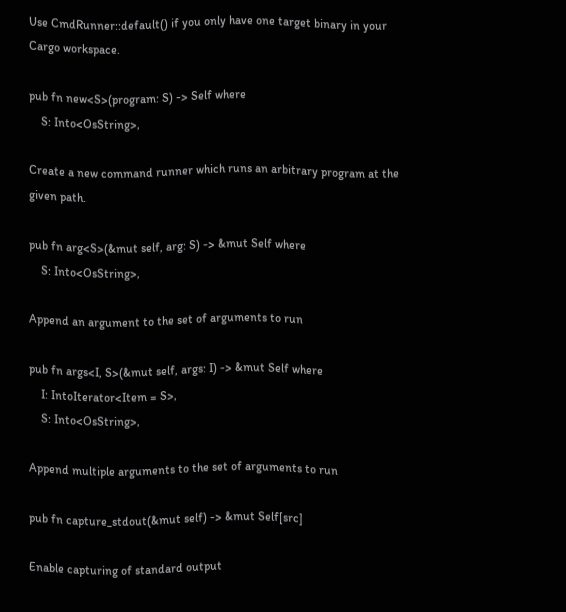Use CmdRunner::default() if you only have one target binary in your Cargo workspace.

pub fn new<S>(program: S) -> Self where
    S: Into<OsString>,

Create a new command runner which runs an arbitrary program at the given path.

pub fn arg<S>(&mut self, arg: S) -> &mut Self where
    S: Into<OsString>,

Append an argument to the set of arguments to run

pub fn args<I, S>(&mut self, args: I) -> &mut Self where
    I: IntoIterator<Item = S>,
    S: Into<OsString>,

Append multiple arguments to the set of arguments to run

pub fn capture_stdout(&mut self) -> &mut Self[src]

Enable capturing of standard output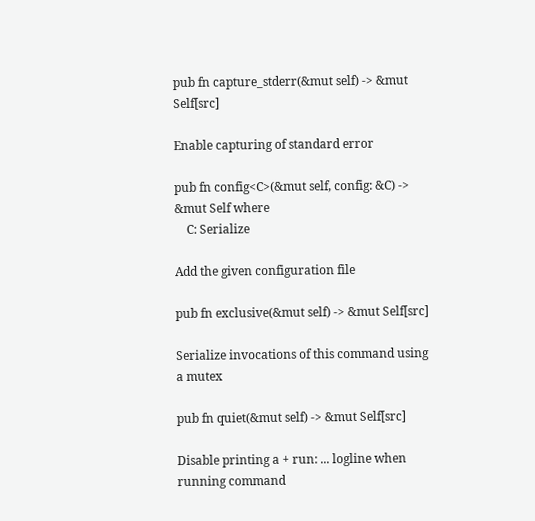pub fn capture_stderr(&mut self) -> &mut Self[src]

Enable capturing of standard error

pub fn config<C>(&mut self, config: &C) -> &mut Self where
    C: Serialize

Add the given configuration file

pub fn exclusive(&mut self) -> &mut Self[src]

Serialize invocations of this command using a mutex

pub fn quiet(&mut self) -> &mut Self[src]

Disable printing a + run: ... logline when running command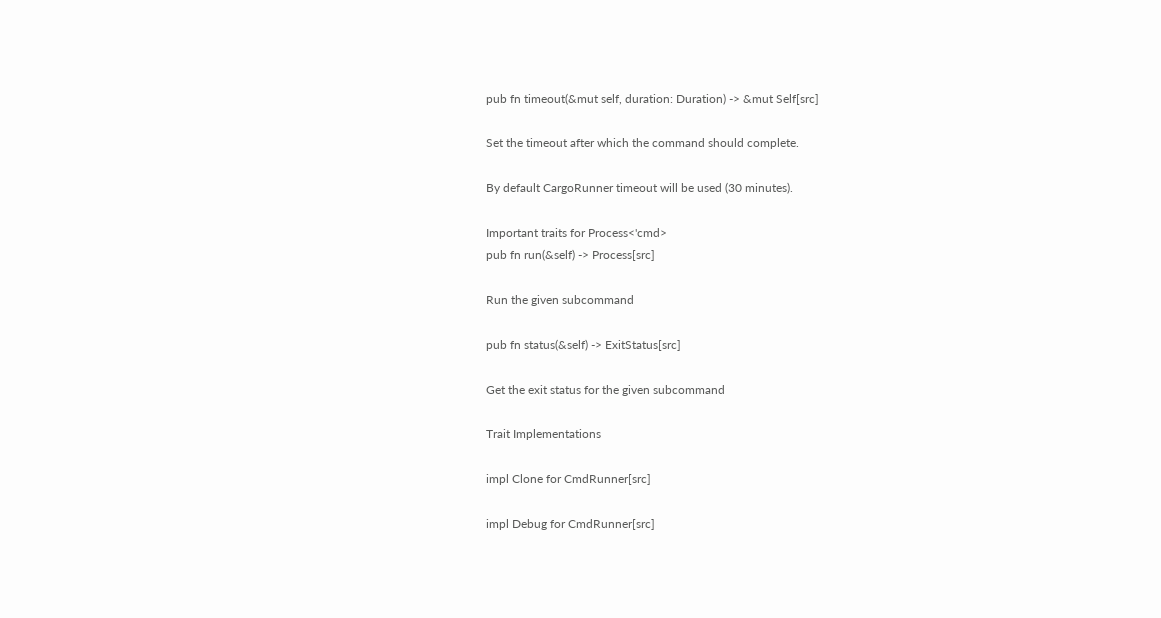pub fn timeout(&mut self, duration: Duration) -> &mut Self[src]

Set the timeout after which the command should complete.

By default CargoRunner timeout will be used (30 minutes).

Important traits for Process<'cmd>
pub fn run(&self) -> Process[src]

Run the given subcommand

pub fn status(&self) -> ExitStatus[src]

Get the exit status for the given subcommand

Trait Implementations

impl Clone for CmdRunner[src]

impl Debug for CmdRunner[src]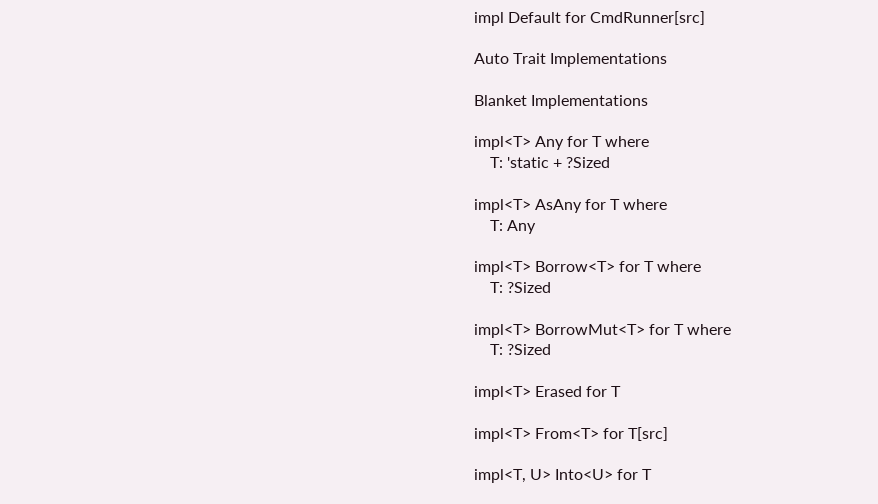impl Default for CmdRunner[src]

Auto Trait Implementations

Blanket Implementations

impl<T> Any for T where
    T: 'static + ?Sized

impl<T> AsAny for T where
    T: Any

impl<T> Borrow<T> for T where
    T: ?Sized

impl<T> BorrowMut<T> for T where
    T: ?Sized

impl<T> Erased for T

impl<T> From<T> for T[src]

impl<T, U> Into<U> for T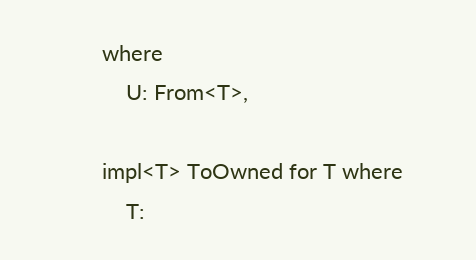where
    U: From<T>,

impl<T> ToOwned for T where
    T: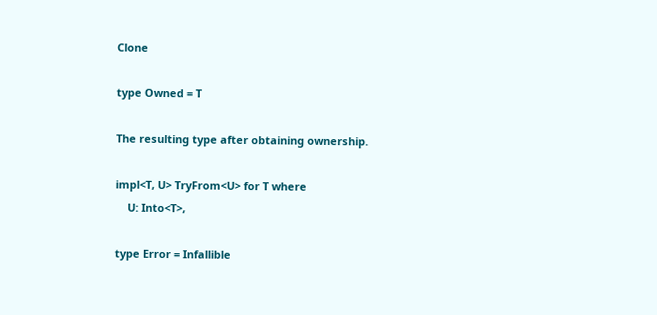Clone

type Owned = T

The resulting type after obtaining ownership.

impl<T, U> TryFrom<U> for T where
    U: Into<T>,

type Error = Infallible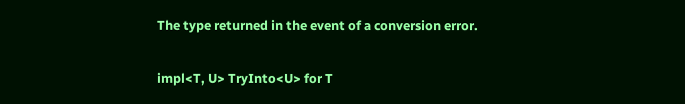The type returned in the event of a conversion error.

impl<T, U> TryInto<U> for T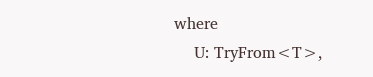where
    U: TryFrom<T>,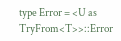type Error = <U as TryFrom<T>>::Error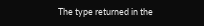The type returned in the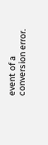event of a conversion error.